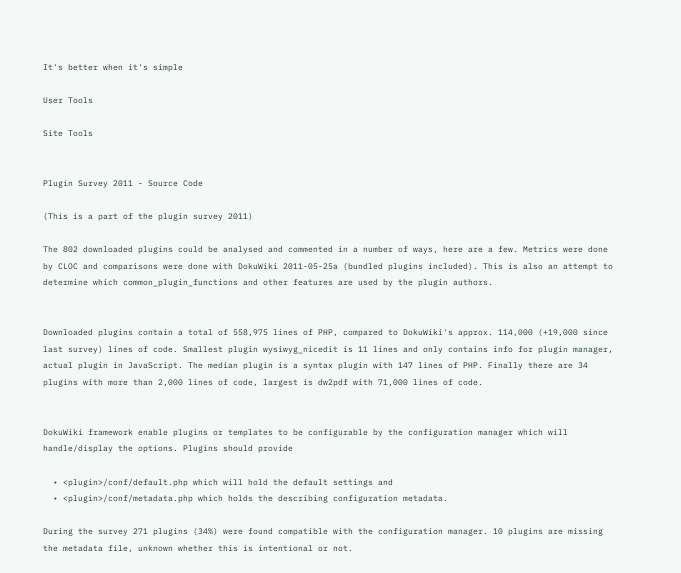It's better when it's simple

User Tools

Site Tools


Plugin Survey 2011 - Source Code

(This is a part of the plugin survey 2011)

The 802 downloaded plugins could be analysed and commented in a number of ways, here are a few. Metrics were done by CLOC and comparisons were done with DokuWiki 2011-05-25a (bundled plugins included). This is also an attempt to determine which common_plugin_functions and other features are used by the plugin authors.


Downloaded plugins contain a total of 558,975 lines of PHP, compared to DokuWiki's approx. 114,000 (+19,000 since last survey) lines of code. Smallest plugin wysiwyg_nicedit is 11 lines and only contains info for plugin manager, actual plugin in JavaScript. The median plugin is a syntax plugin with 147 lines of PHP. Finally there are 34 plugins with more than 2,000 lines of code, largest is dw2pdf with 71,000 lines of code.


DokuWiki framework enable plugins or templates to be configurable by the configuration manager which will handle/display the options. Plugins should provide

  • <plugin>/conf/default.php which will hold the default settings and
  • <plugin>/conf/metadata.php which holds the describing configuration metadata.

During the survey 271 plugins (34%) were found compatible with the configuration manager. 10 plugins are missing the metadata file, unknown whether this is intentional or not.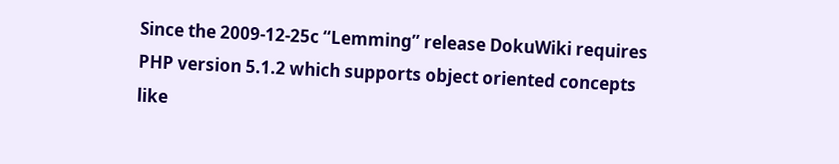Since the 2009-12-25c “Lemming” release DokuWiki requires PHP version 5.1.2 which supports object oriented concepts like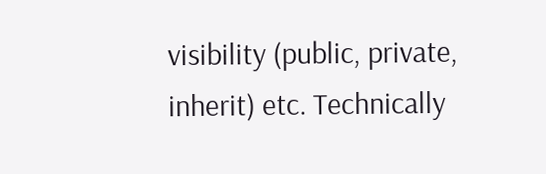visibility (public, private, inherit) etc. Technically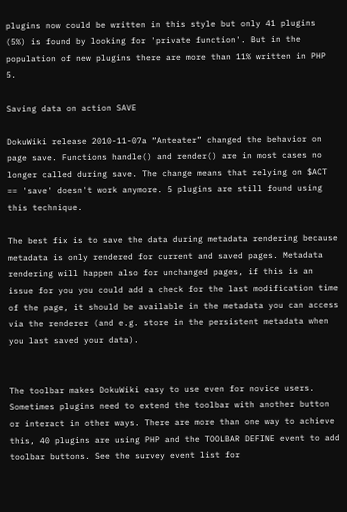plugins now could be written in this style but only 41 plugins (5%) is found by looking for 'private function'. But in the population of new plugins there are more than 11% written in PHP 5.

Saving data on action SAVE

DokuWiki release 2010-11-07a “Anteater” changed the behavior on page save. Functions handle() and render() are in most cases no longer called during save. The change means that relying on $ACT == 'save' doesn't work anymore. 5 plugins are still found using this technique.

The best fix is to save the data during metadata rendering because metadata is only rendered for current and saved pages. Metadata rendering will happen also for unchanged pages, if this is an issue for you you could add a check for the last modification time of the page, it should be available in the metadata you can access via the renderer (and e.g. store in the persistent metadata when you last saved your data).


The toolbar makes DokuWiki easy to use even for novice users. Sometimes plugins need to extend the toolbar with another button or interact in other ways. There are more than one way to achieve this, 40 plugins are using PHP and the TOOLBAR DEFINE event to add toolbar buttons. See the survey event list for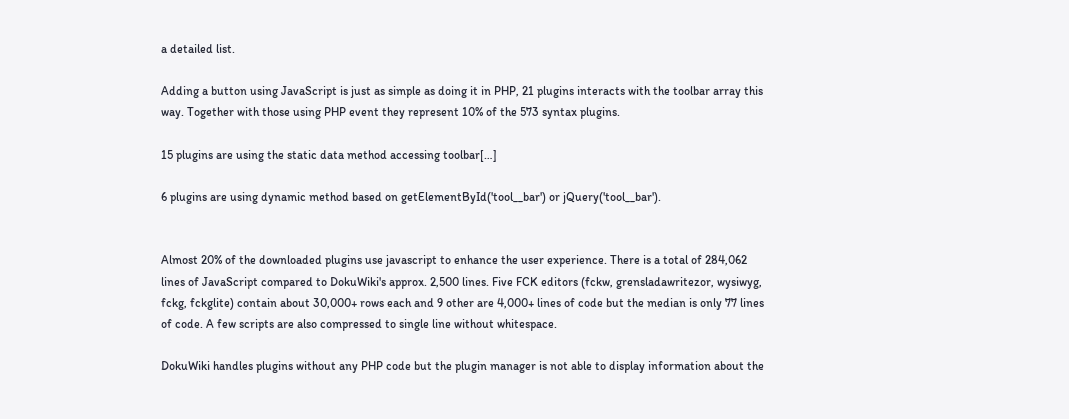a detailed list.

Adding a button using JavaScript is just as simple as doing it in PHP, 21 plugins interacts with the toolbar array this way. Together with those using PHP event they represent 10% of the 573 syntax plugins.

15 plugins are using the static data method accessing toolbar[…]

6 plugins are using dynamic method based on getElementById('tool__bar') or jQuery('tool__bar').


Almost 20% of the downloaded plugins use javascript to enhance the user experience. There is a total of 284,062 lines of JavaScript compared to DokuWiki's approx. 2,500 lines. Five FCK editors (fckw, grensladawritezor, wysiwyg, fckg, fckglite) contain about 30,000+ rows each and 9 other are 4,000+ lines of code but the median is only 77 lines of code. A few scripts are also compressed to single line without whitespace.

DokuWiki handles plugins without any PHP code but the plugin manager is not able to display information about the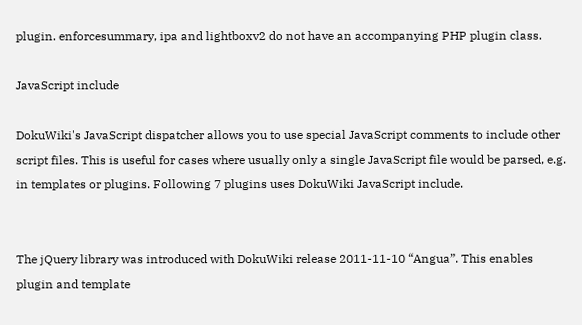plugin. enforcesummary, ipa and lightboxv2 do not have an accompanying PHP plugin class.

JavaScript include

DokuWiki's JavaScript dispatcher allows you to use special JavaScript comments to include other script files. This is useful for cases where usually only a single JavaScript file would be parsed, e.g. in templates or plugins. Following 7 plugins uses DokuWiki JavaScript include.


The jQuery library was introduced with DokuWiki release 2011-11-10 “Angua”. This enables plugin and template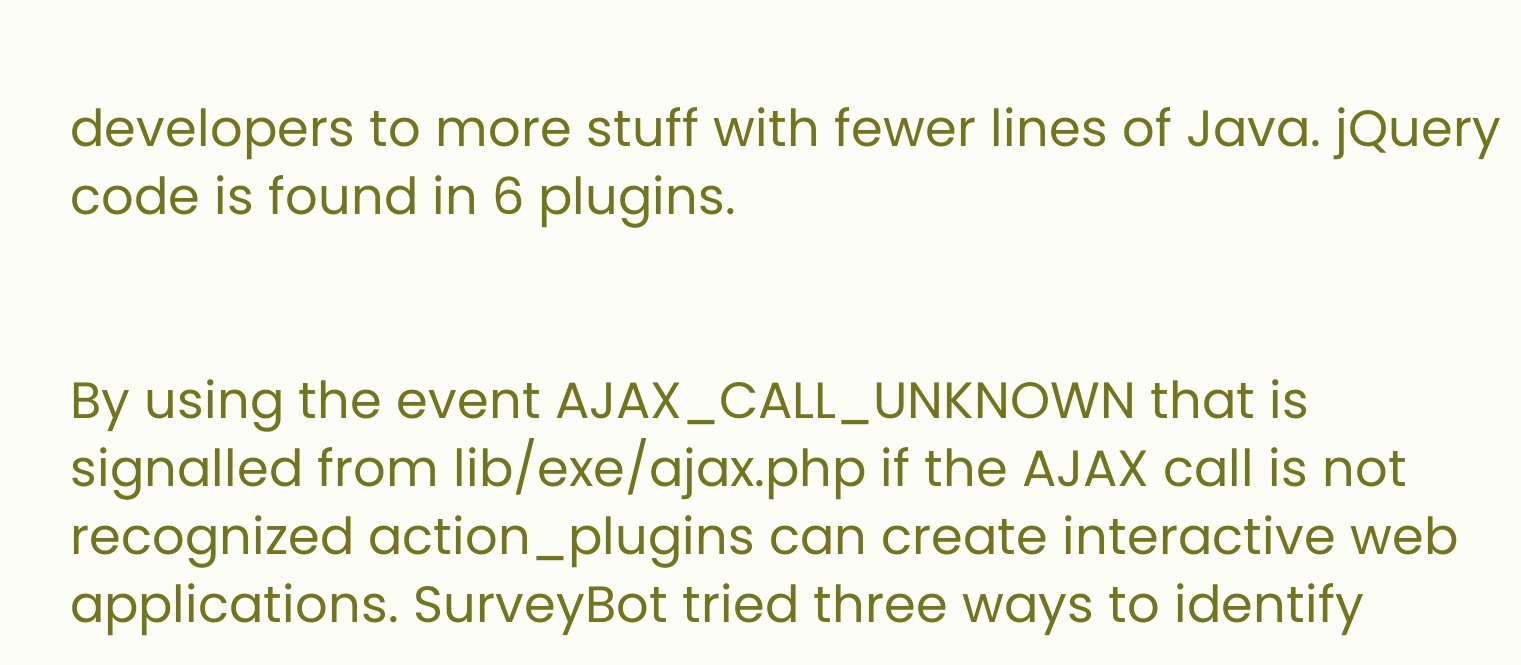developers to more stuff with fewer lines of Java. jQuery code is found in 6 plugins.


By using the event AJAX_CALL_UNKNOWN that is signalled from lib/exe/ajax.php if the AJAX call is not recognized action_plugins can create interactive web applications. SurveyBot tried three ways to identify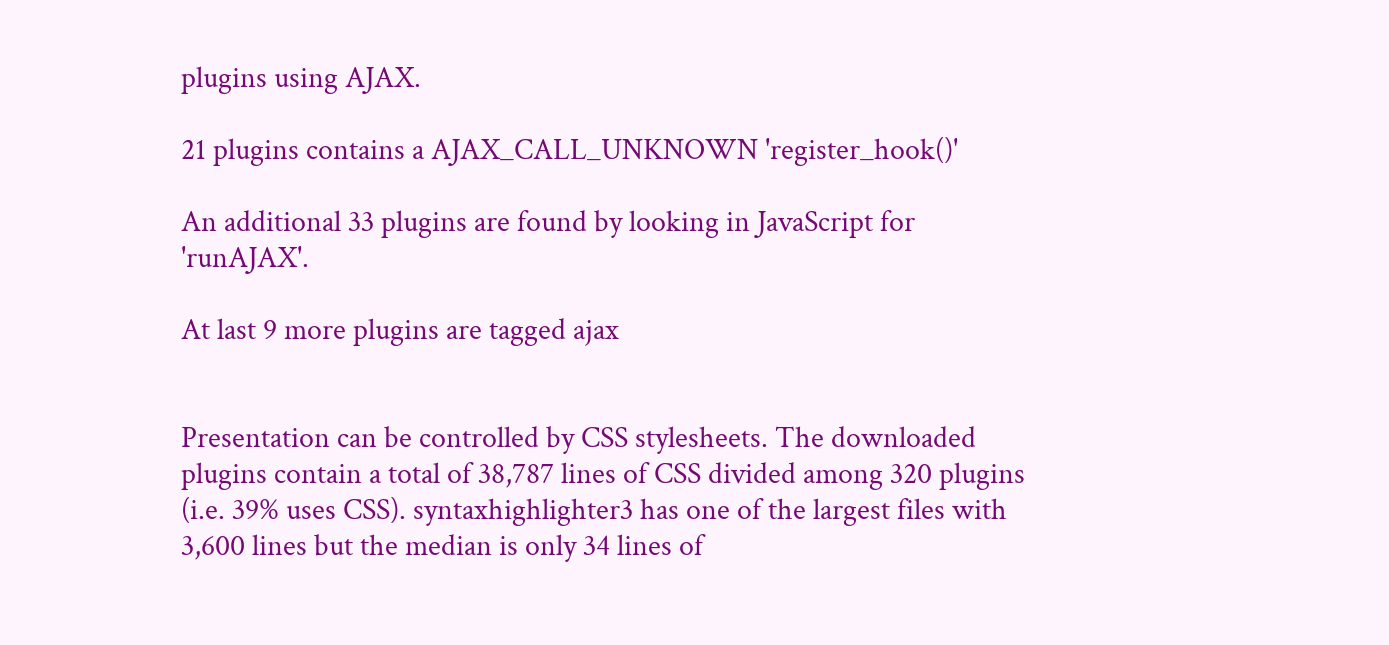plugins using AJAX.

21 plugins contains a AJAX_CALL_UNKNOWN 'register_hook()'

An additional 33 plugins are found by looking in JavaScript for 'runAJAX'.

At last 9 more plugins are tagged ajax


Presentation can be controlled by CSS stylesheets. The downloaded plugins contain a total of 38,787 lines of CSS divided among 320 plugins (i.e. 39% uses CSS). syntaxhighlighter3 has one of the largest files with 3,600 lines but the median is only 34 lines of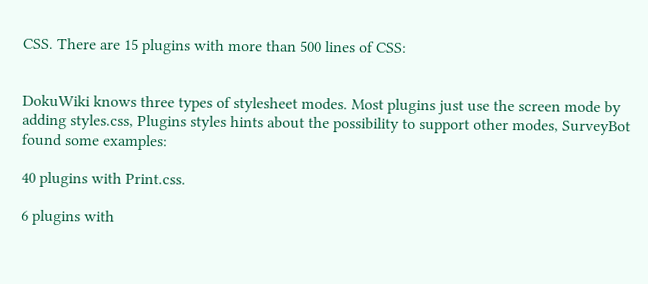CSS. There are 15 plugins with more than 500 lines of CSS:


DokuWiki knows three types of stylesheet modes. Most plugins just use the screen mode by adding styles.css, Plugins styles hints about the possibility to support other modes, SurveyBot found some examples:

40 plugins with Print.css.

6 plugins with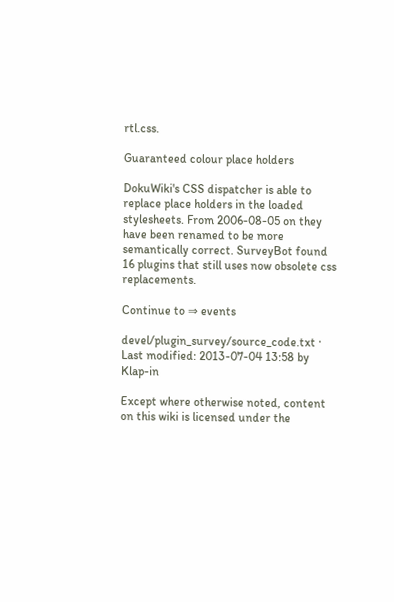rtl.css.

Guaranteed colour place holders

DokuWiki's CSS dispatcher is able to replace place holders in the loaded stylesheets. From 2006-08-05 on they have been renamed to be more semantically correct. SurveyBot found 16 plugins that still uses now obsolete css replacements.

Continue to ⇒ events

devel/plugin_survey/source_code.txt · Last modified: 2013-07-04 13:58 by Klap-in

Except where otherwise noted, content on this wiki is licensed under the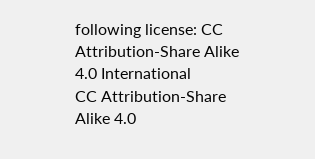following license: CC Attribution-Share Alike 4.0 International
CC Attribution-Share Alike 4.0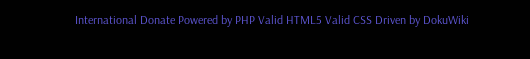International Donate Powered by PHP Valid HTML5 Valid CSS Driven by DokuWiki